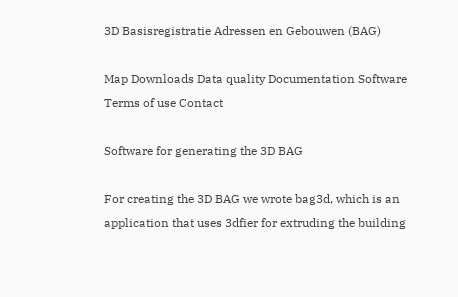3D Basisregistratie Adressen en Gebouwen (BAG)

Map Downloads Data quality Documentation Software Terms of use Contact

Software for generating the 3D BAG

For creating the 3D BAG we wrote bag3d, which is an application that uses 3dfier for extruding the building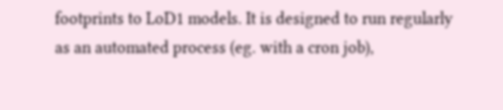footprints to LoD1 models. It is designed to run regularly as an automated process (eg. with a cron job),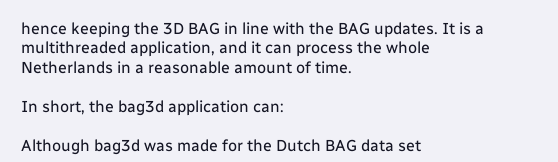hence keeping the 3D BAG in line with the BAG updates. It is a multithreaded application, and it can process the whole Netherlands in a reasonable amount of time.

In short, the bag3d application can:

Although bag3d was made for the Dutch BAG data set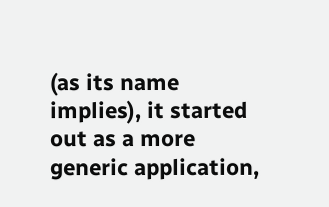(as its name implies), it started out as a more generic application,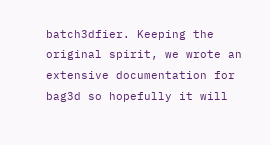batch3dfier. Keeping the original spirit, we wrote an extensive documentation for bag3d so hopefully it will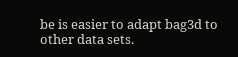be is easier to adapt bag3d to other data sets.